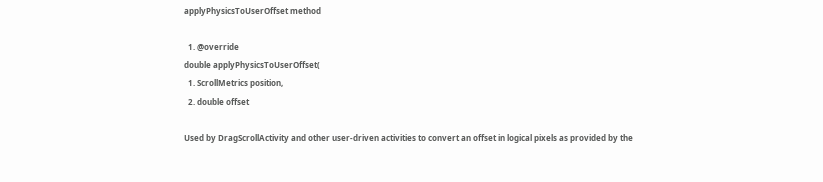applyPhysicsToUserOffset method

  1. @override
double applyPhysicsToUserOffset(
  1. ScrollMetrics position,
  2. double offset

Used by DragScrollActivity and other user-driven activities to convert an offset in logical pixels as provided by the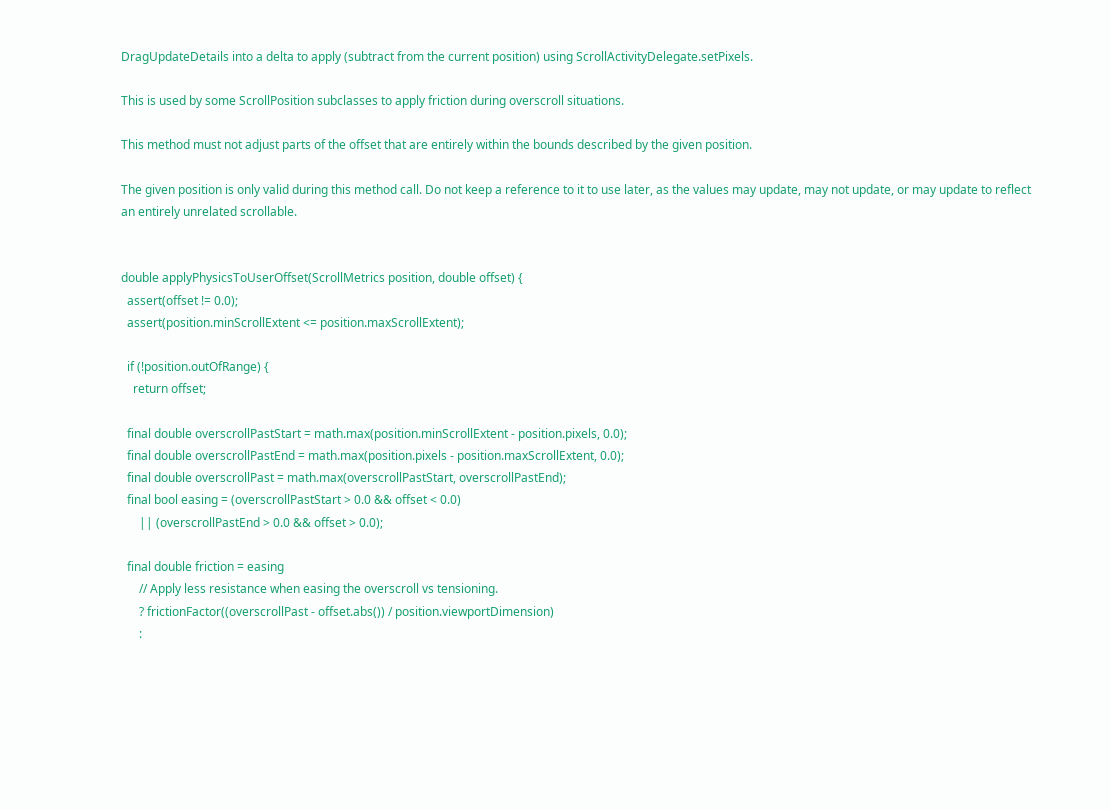DragUpdateDetails into a delta to apply (subtract from the current position) using ScrollActivityDelegate.setPixels.

This is used by some ScrollPosition subclasses to apply friction during overscroll situations.

This method must not adjust parts of the offset that are entirely within the bounds described by the given position.

The given position is only valid during this method call. Do not keep a reference to it to use later, as the values may update, may not update, or may update to reflect an entirely unrelated scrollable.


double applyPhysicsToUserOffset(ScrollMetrics position, double offset) {
  assert(offset != 0.0);
  assert(position.minScrollExtent <= position.maxScrollExtent);

  if (!position.outOfRange) {
    return offset;

  final double overscrollPastStart = math.max(position.minScrollExtent - position.pixels, 0.0);
  final double overscrollPastEnd = math.max(position.pixels - position.maxScrollExtent, 0.0);
  final double overscrollPast = math.max(overscrollPastStart, overscrollPastEnd);
  final bool easing = (overscrollPastStart > 0.0 && offset < 0.0)
      || (overscrollPastEnd > 0.0 && offset > 0.0);

  final double friction = easing
      // Apply less resistance when easing the overscroll vs tensioning.
      ? frictionFactor((overscrollPast - offset.abs()) / position.viewportDimension)
      :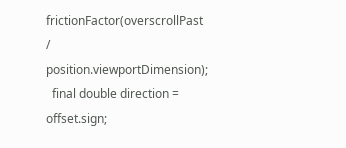frictionFactor(overscrollPast / position.viewportDimension);
  final double direction = offset.sign;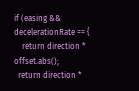if (easing && decelerationRate == {
    return direction * offset.abs();
  return direction *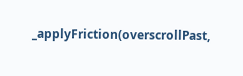_applyFriction(overscrollPast,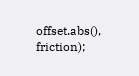offset.abs(), friction);